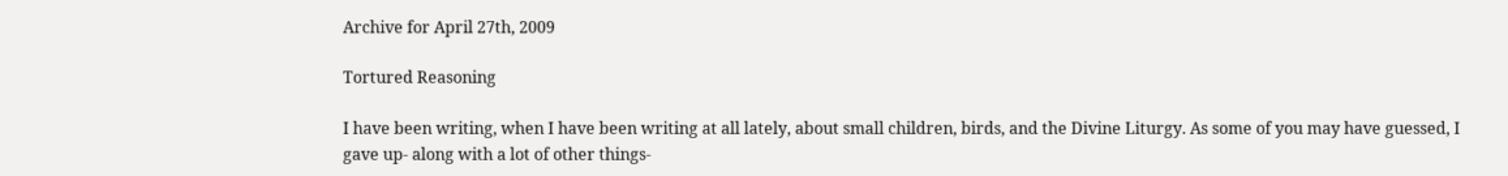Archive for April 27th, 2009

Tortured Reasoning

I have been writing, when I have been writing at all lately, about small children, birds, and the Divine Liturgy. As some of you may have guessed, I gave up- along with a lot of other things-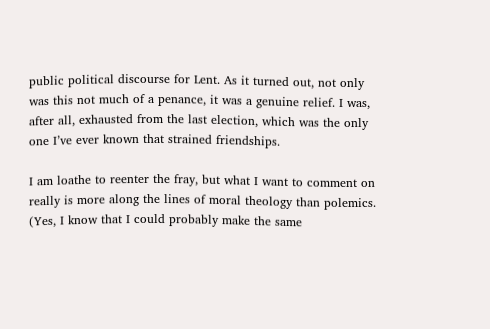public political discourse for Lent. As it turned out, not only was this not much of a penance, it was a genuine relief. I was, after all, exhausted from the last election, which was the only one I’ve ever known that strained friendships.

I am loathe to reenter the fray, but what I want to comment on really is more along the lines of moral theology than polemics. (Yes, I know that I could probably make the same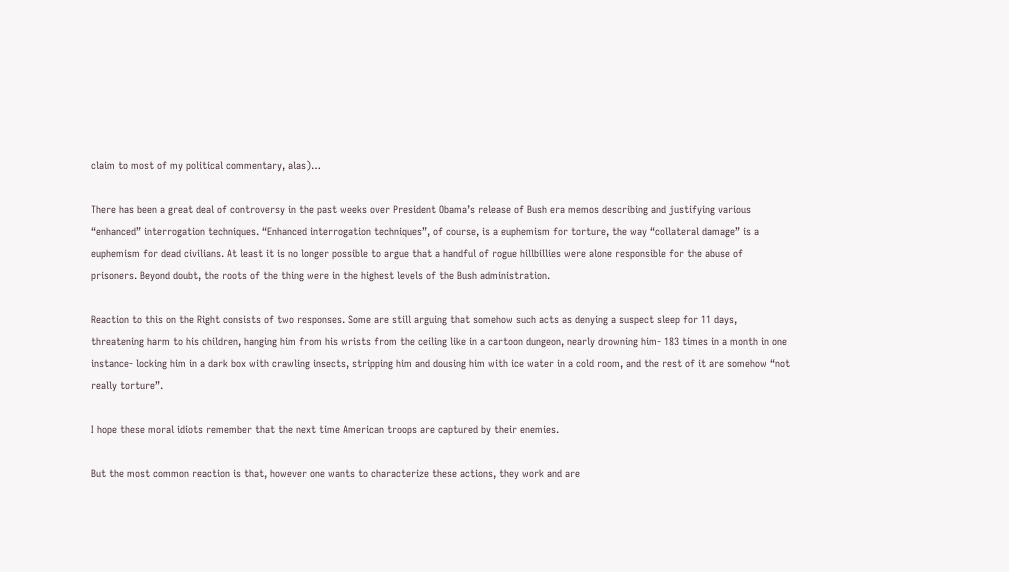claim to most of my political commentary, alas)…

There has been a great deal of controversy in the past weeks over President Obama’s release of Bush era memos describing and justifying various “enhanced” interrogation techniques. “Enhanced interrogation techniques”, of course, is a euphemism for torture, the way “collateral damage” is a euphemism for dead civilians. At least it is no longer possible to argue that a handful of rogue hillbillies were alone responsible for the abuse of prisoners. Beyond doubt, the roots of the thing were in the highest levels of the Bush administration.

Reaction to this on the Right consists of two responses. Some are still arguing that somehow such acts as denying a suspect sleep for 11 days, threatening harm to his children, hanging him from his wrists from the ceiling like in a cartoon dungeon, nearly drowning him- 183 times in a month in one instance- locking him in a dark box with crawling insects, stripping him and dousing him with ice water in a cold room, and the rest of it are somehow “not really torture”.

I hope these moral idiots remember that the next time American troops are captured by their enemies.

But the most common reaction is that, however one wants to characterize these actions, they work and are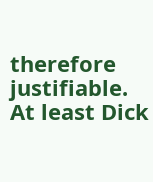therefore justifiable. At least Dick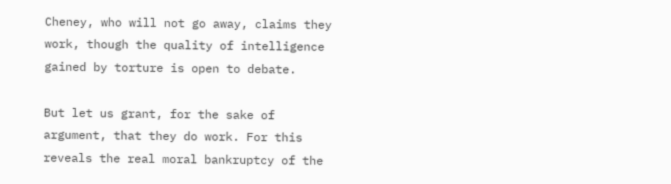Cheney, who will not go away, claims they work, though the quality of intelligence gained by torture is open to debate.

But let us grant, for the sake of argument, that they do work. For this reveals the real moral bankruptcy of the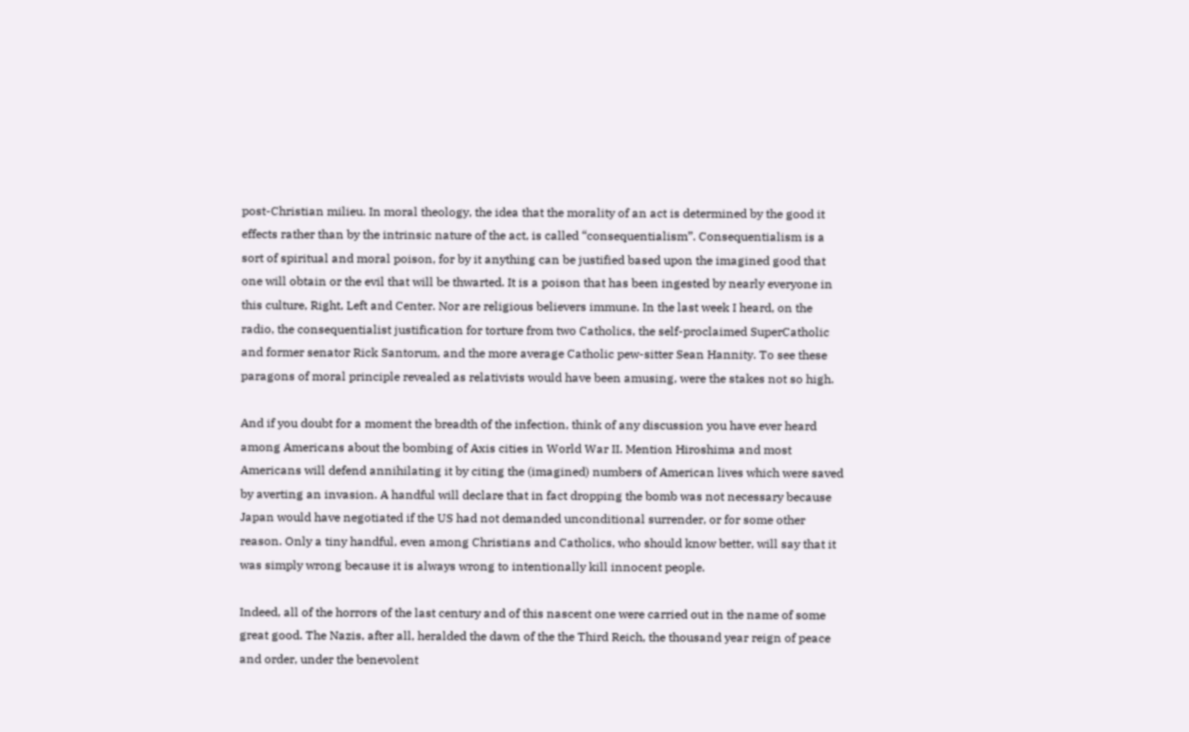post-Christian milieu. In moral theology, the idea that the morality of an act is determined by the good it effects rather than by the intrinsic nature of the act, is called “consequentialism”. Consequentialism is a sort of spiritual and moral poison, for by it anything can be justified based upon the imagined good that one will obtain or the evil that will be thwarted. It is a poison that has been ingested by nearly everyone in this culture, Right, Left and Center. Nor are religious believers immune. In the last week I heard, on the radio, the consequentialist justification for torture from two Catholics, the self-proclaimed SuperCatholic and former senator Rick Santorum, and the more average Catholic pew-sitter Sean Hannity. To see these paragons of moral principle revealed as relativists would have been amusing, were the stakes not so high.

And if you doubt for a moment the breadth of the infection, think of any discussion you have ever heard among Americans about the bombing of Axis cities in World War II. Mention Hiroshima and most Americans will defend annihilating it by citing the (imagined) numbers of American lives which were saved by averting an invasion. A handful will declare that in fact dropping the bomb was not necessary because Japan would have negotiated if the US had not demanded unconditional surrender, or for some other reason. Only a tiny handful, even among Christians and Catholics, who should know better, will say that it was simply wrong because it is always wrong to intentionally kill innocent people.

Indeed, all of the horrors of the last century and of this nascent one were carried out in the name of some great good. The Nazis, after all, heralded the dawn of the the Third Reich, the thousand year reign of peace and order, under the benevolent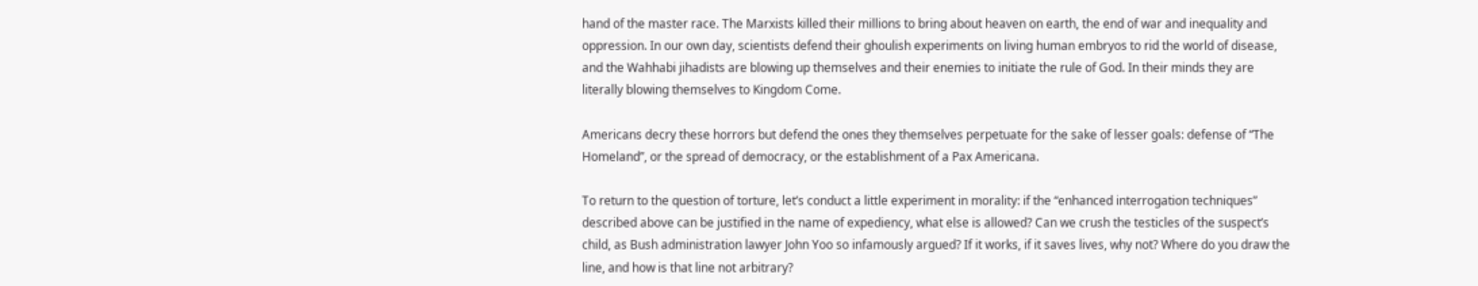hand of the master race. The Marxists killed their millions to bring about heaven on earth, the end of war and inequality and oppression. In our own day, scientists defend their ghoulish experiments on living human embryos to rid the world of disease, and the Wahhabi jihadists are blowing up themselves and their enemies to initiate the rule of God. In their minds they are literally blowing themselves to Kingdom Come.

Americans decry these horrors but defend the ones they themselves perpetuate for the sake of lesser goals: defense of “The Homeland”, or the spread of democracy, or the establishment of a Pax Americana.

To return to the question of torture, let’s conduct a little experiment in morality: if the “enhanced interrogation techniques” described above can be justified in the name of expediency, what else is allowed? Can we crush the testicles of the suspect’s child, as Bush administration lawyer John Yoo so infamously argued? If it works, if it saves lives, why not? Where do you draw the line, and how is that line not arbitrary?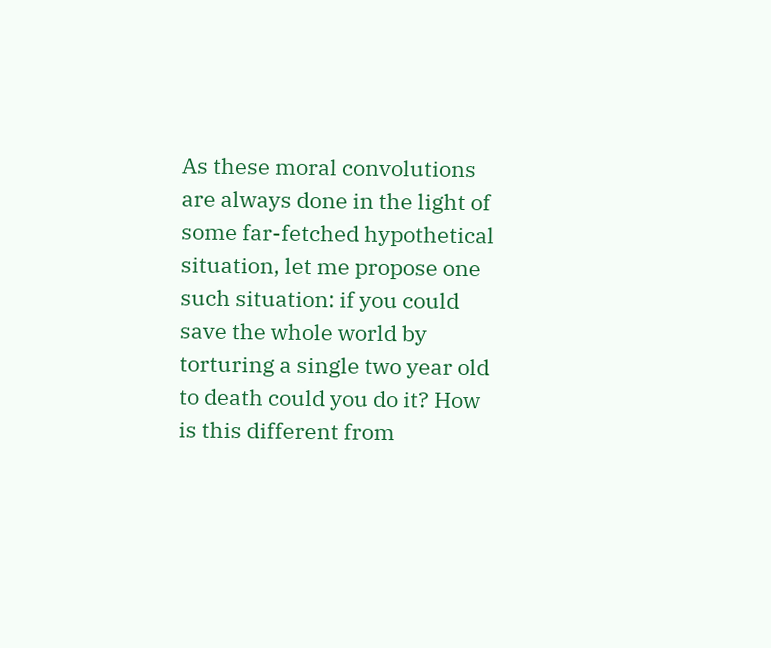As these moral convolutions are always done in the light of some far-fetched hypothetical situation, let me propose one such situation: if you could save the whole world by torturing a single two year old to death could you do it? How is this different from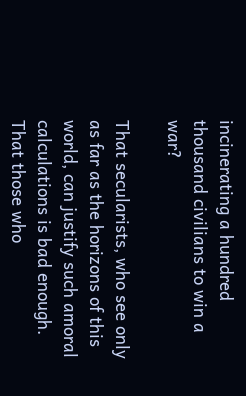incinerating a hundred thousand civilians to win a war?

That secularists, who see only as far as the horizons of this world, can justify such amoral calculations is bad enough. That those who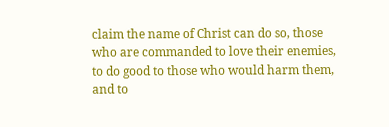claim the name of Christ can do so, those who are commanded to love their enemies, to do good to those who would harm them, and to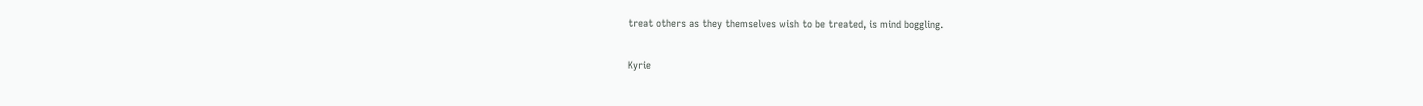treat others as they themselves wish to be treated, is mind boggling.

Kyrie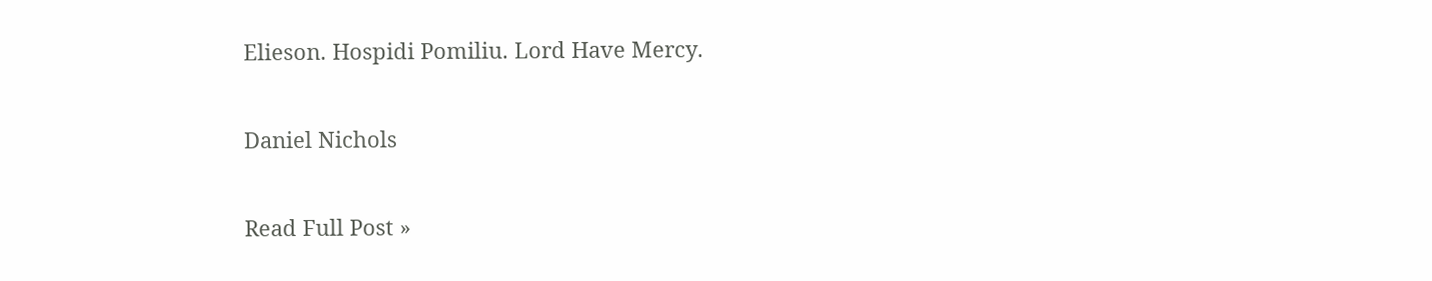Elieson. Hospidi Pomiliu. Lord Have Mercy.

Daniel Nichols

Read Full Post »